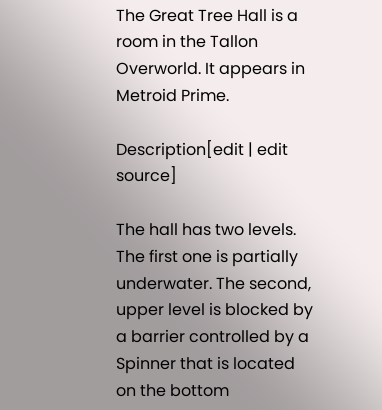The Great Tree Hall is a room in the Tallon Overworld. It appears in Metroid Prime.

Description[edit | edit source]

The hall has two levels. The first one is partially underwater. The second, upper level is blocked by a barrier controlled by a Spinner that is located on the bottom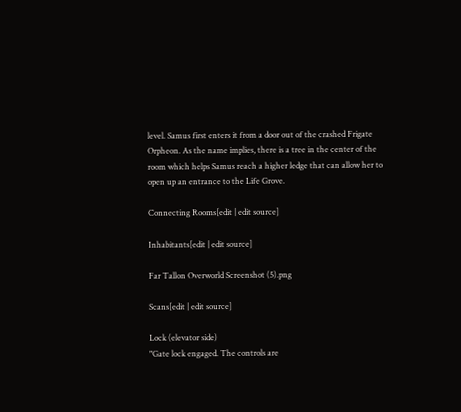level. Samus first enters it from a door out of the crashed Frigate Orpheon. As the name implies, there is a tree in the center of the room which helps Samus reach a higher ledge that can allow her to open up an entrance to the Life Grove.

Connecting Rooms[edit | edit source]

Inhabitants[edit | edit source]

Far Tallon Overworld Screenshot (5).png

Scans[edit | edit source]

Lock (elevator side)
"Gate lock engaged. The controls are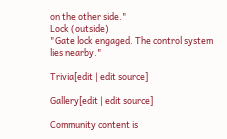on the other side."
Lock (outside)
"Gate lock engaged. The control system lies nearby."

Trivia[edit | edit source]

Gallery[edit | edit source]

Community content is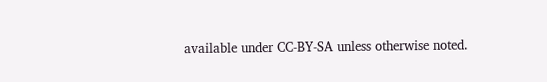available under CC-BY-SA unless otherwise noted.